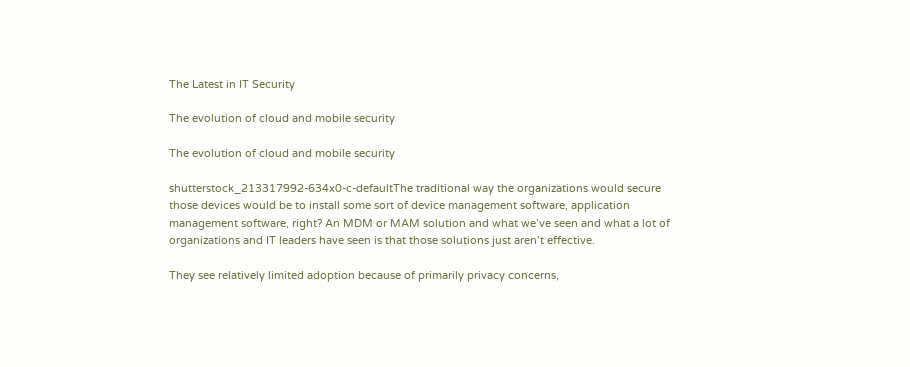The Latest in IT Security

The evolution of cloud and mobile security

The evolution of cloud and mobile security

shutterstock_213317992-634x0-c-defaultThe traditional way the organizations would secure those devices would be to install some sort of device management software, application management software, right? An MDM or MAM solution and what we’ve seen and what a lot of organizations and IT leaders have seen is that those solutions just aren’t effective.

They see relatively limited adoption because of primarily privacy concerns,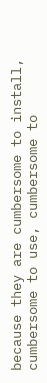because they are cumbersome to install, cumbersome to use, cumbersome to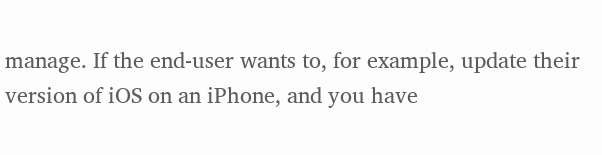manage. If the end-user wants to, for example, update their version of iOS on an iPhone, and you have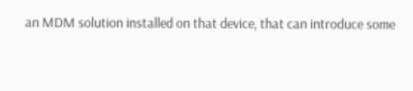an MDM solution installed on that device, that can introduce some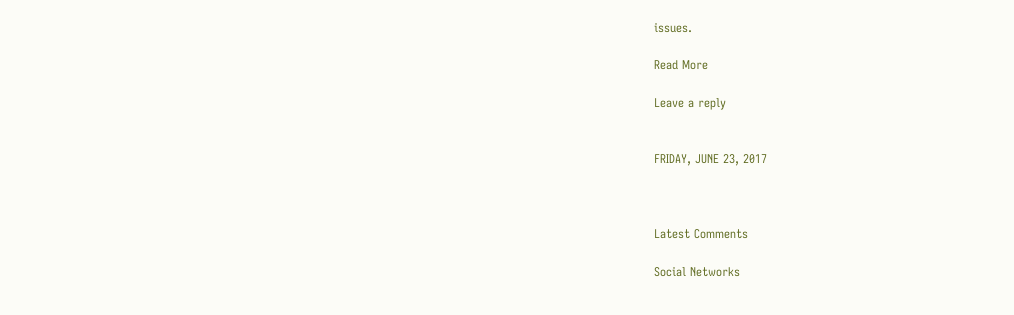issues.

Read More

Leave a reply


FRIDAY, JUNE 23, 2017



Latest Comments

Social Networks